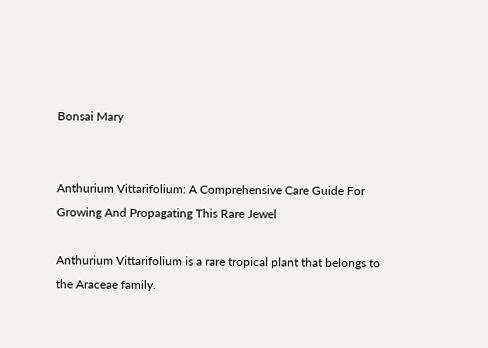Bonsai Mary


Anthurium Vittarifolium: A Comprehensive Care Guide For Growing And Propagating This Rare Jewel

Anthurium Vittarifolium is a rare tropical plant that belongs to the Araceae family.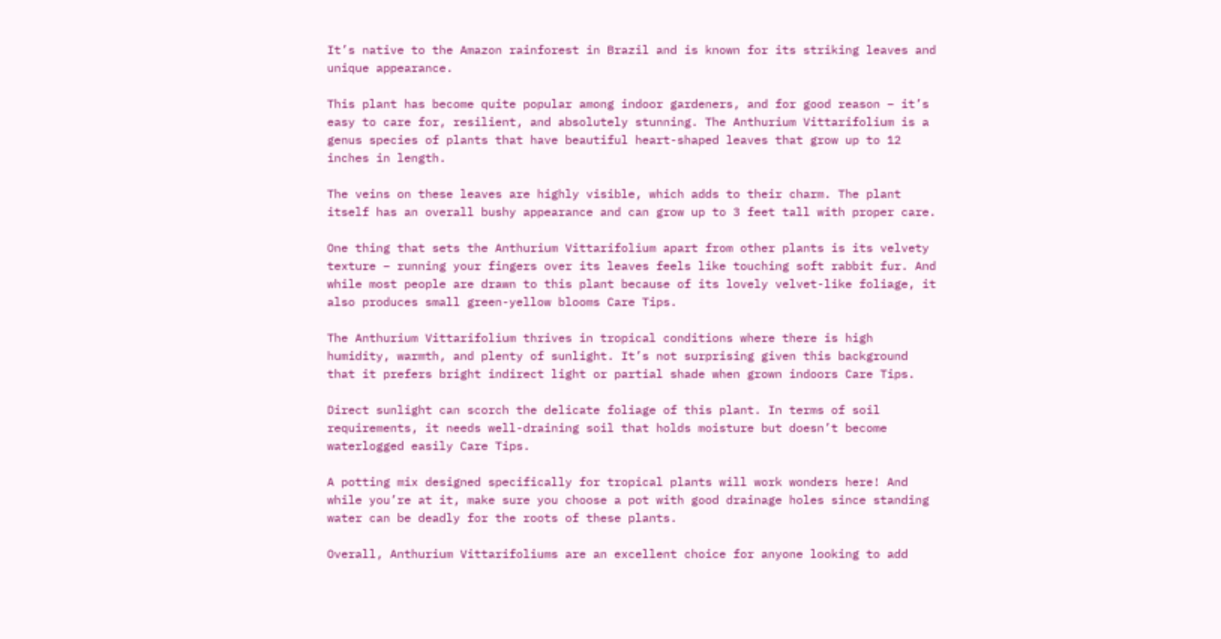It’s native to the Amazon rainforest in Brazil and is known for its striking leaves and unique appearance.

This plant has become quite popular among indoor gardeners, and for good reason – it’s easy to care for, resilient, and absolutely stunning. The Anthurium Vittarifolium is a genus species of plants that have beautiful heart-shaped leaves that grow up to 12 inches in length.

The veins on these leaves are highly visible, which adds to their charm. The plant itself has an overall bushy appearance and can grow up to 3 feet tall with proper care.

One thing that sets the Anthurium Vittarifolium apart from other plants is its velvety texture – running your fingers over its leaves feels like touching soft rabbit fur. And while most people are drawn to this plant because of its lovely velvet-like foliage, it also produces small green-yellow blooms Care Tips.

The Anthurium Vittarifolium thrives in tropical conditions where there is high humidity, warmth, and plenty of sunlight. It’s not surprising given this background that it prefers bright indirect light or partial shade when grown indoors Care Tips.

Direct sunlight can scorch the delicate foliage of this plant. In terms of soil requirements, it needs well-draining soil that holds moisture but doesn’t become waterlogged easily Care Tips.

A potting mix designed specifically for tropical plants will work wonders here! And while you’re at it, make sure you choose a pot with good drainage holes since standing water can be deadly for the roots of these plants.

Overall, Anthurium Vittarifoliums are an excellent choice for anyone looking to add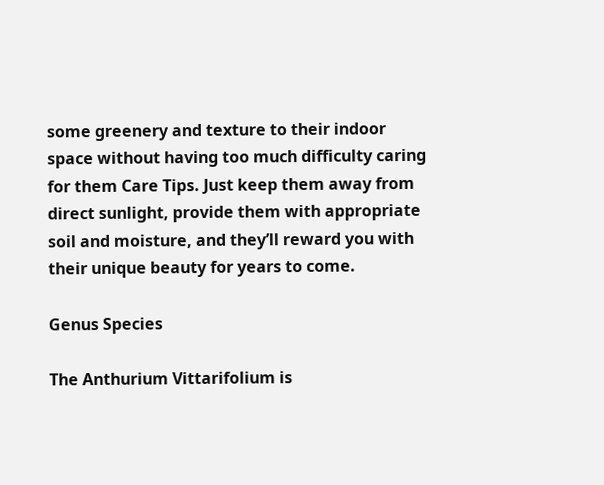some greenery and texture to their indoor space without having too much difficulty caring for them Care Tips. Just keep them away from direct sunlight, provide them with appropriate soil and moisture, and they’ll reward you with their unique beauty for years to come.

Genus Species

The Anthurium Vittarifolium is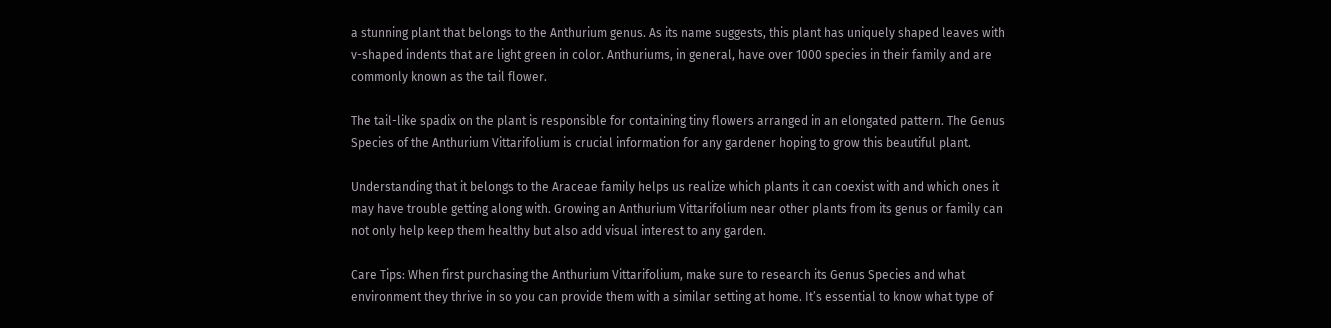a stunning plant that belongs to the Anthurium genus. As its name suggests, this plant has uniquely shaped leaves with v-shaped indents that are light green in color. Anthuriums, in general, have over 1000 species in their family and are commonly known as the tail flower.

The tail-like spadix on the plant is responsible for containing tiny flowers arranged in an elongated pattern. The Genus Species of the Anthurium Vittarifolium is crucial information for any gardener hoping to grow this beautiful plant.

Understanding that it belongs to the Araceae family helps us realize which plants it can coexist with and which ones it may have trouble getting along with. Growing an Anthurium Vittarifolium near other plants from its genus or family can not only help keep them healthy but also add visual interest to any garden.

Care Tips: When first purchasing the Anthurium Vittarifolium, make sure to research its Genus Species and what environment they thrive in so you can provide them with a similar setting at home. It’s essential to know what type of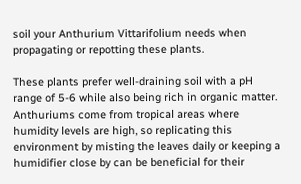soil your Anthurium Vittarifolium needs when propagating or repotting these plants.

These plants prefer well-draining soil with a pH range of 5-6 while also being rich in organic matter. Anthuriums come from tropical areas where humidity levels are high, so replicating this environment by misting the leaves daily or keeping a humidifier close by can be beneficial for their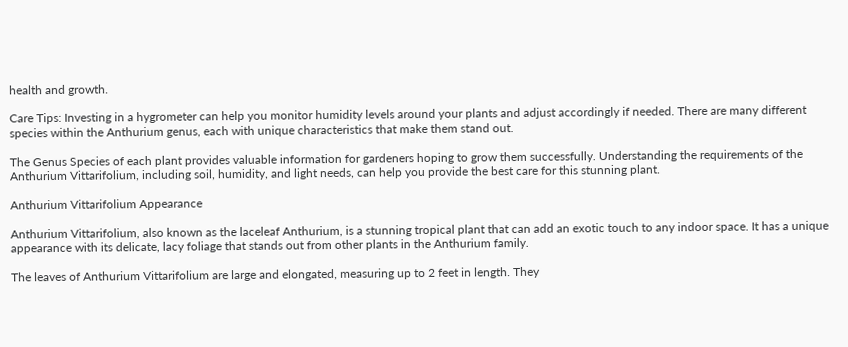health and growth.

Care Tips: Investing in a hygrometer can help you monitor humidity levels around your plants and adjust accordingly if needed. There are many different species within the Anthurium genus, each with unique characteristics that make them stand out.

The Genus Species of each plant provides valuable information for gardeners hoping to grow them successfully. Understanding the requirements of the Anthurium Vittarifolium, including soil, humidity, and light needs, can help you provide the best care for this stunning plant.

Anthurium Vittarifolium Appearance

Anthurium Vittarifolium, also known as the laceleaf Anthurium, is a stunning tropical plant that can add an exotic touch to any indoor space. It has a unique appearance with its delicate, lacy foliage that stands out from other plants in the Anthurium family.

The leaves of Anthurium Vittarifolium are large and elongated, measuring up to 2 feet in length. They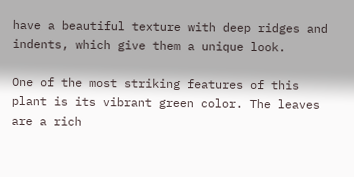have a beautiful texture with deep ridges and indents, which give them a unique look.

One of the most striking features of this plant is its vibrant green color. The leaves are a rich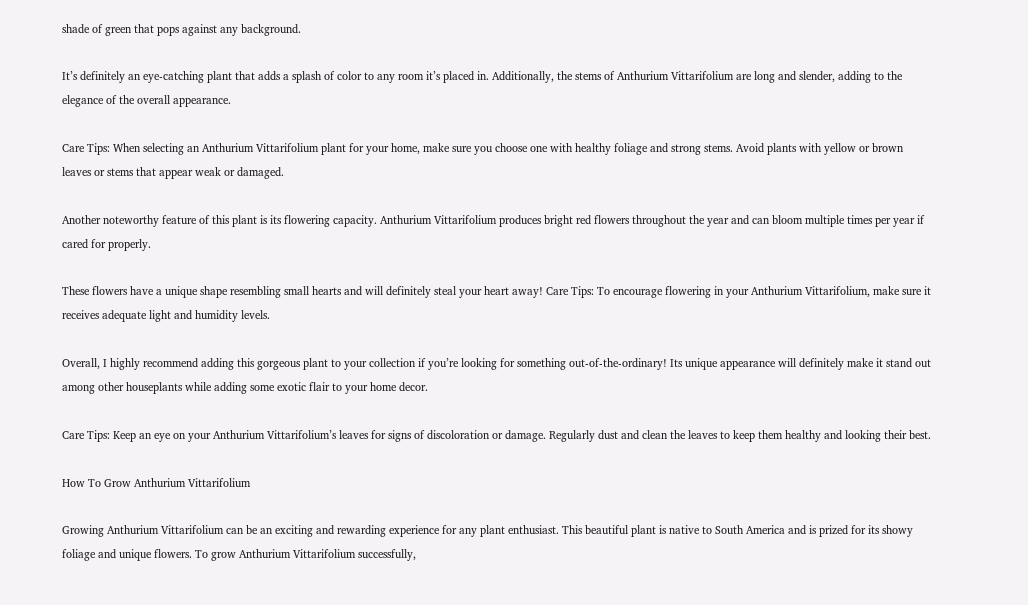shade of green that pops against any background.

It’s definitely an eye-catching plant that adds a splash of color to any room it’s placed in. Additionally, the stems of Anthurium Vittarifolium are long and slender, adding to the elegance of the overall appearance.

Care Tips: When selecting an Anthurium Vittarifolium plant for your home, make sure you choose one with healthy foliage and strong stems. Avoid plants with yellow or brown leaves or stems that appear weak or damaged.

Another noteworthy feature of this plant is its flowering capacity. Anthurium Vittarifolium produces bright red flowers throughout the year and can bloom multiple times per year if cared for properly.

These flowers have a unique shape resembling small hearts and will definitely steal your heart away! Care Tips: To encourage flowering in your Anthurium Vittarifolium, make sure it receives adequate light and humidity levels.

Overall, I highly recommend adding this gorgeous plant to your collection if you’re looking for something out-of-the-ordinary! Its unique appearance will definitely make it stand out among other houseplants while adding some exotic flair to your home decor.

Care Tips: Keep an eye on your Anthurium Vittarifolium’s leaves for signs of discoloration or damage. Regularly dust and clean the leaves to keep them healthy and looking their best.

How To Grow Anthurium Vittarifolium

Growing Anthurium Vittarifolium can be an exciting and rewarding experience for any plant enthusiast. This beautiful plant is native to South America and is prized for its showy foliage and unique flowers. To grow Anthurium Vittarifolium successfully,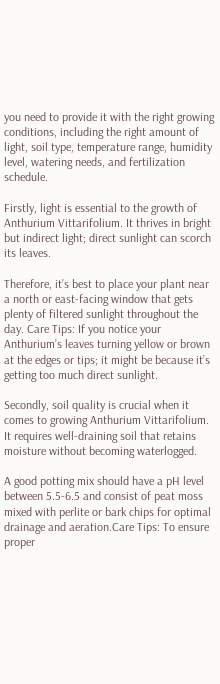you need to provide it with the right growing conditions, including the right amount of light, soil type, temperature range, humidity level, watering needs, and fertilization schedule.

Firstly, light is essential to the growth of Anthurium Vittarifolium. It thrives in bright but indirect light; direct sunlight can scorch its leaves.

Therefore, it’s best to place your plant near a north or east-facing window that gets plenty of filtered sunlight throughout the day. Care Tips: If you notice your Anthurium’s leaves turning yellow or brown at the edges or tips; it might be because it’s getting too much direct sunlight.

Secondly, soil quality is crucial when it comes to growing Anthurium Vittarifolium. It requires well-draining soil that retains moisture without becoming waterlogged.

A good potting mix should have a pH level between 5.5-6.5 and consist of peat moss mixed with perlite or bark chips for optimal drainage and aeration.Care Tips: To ensure proper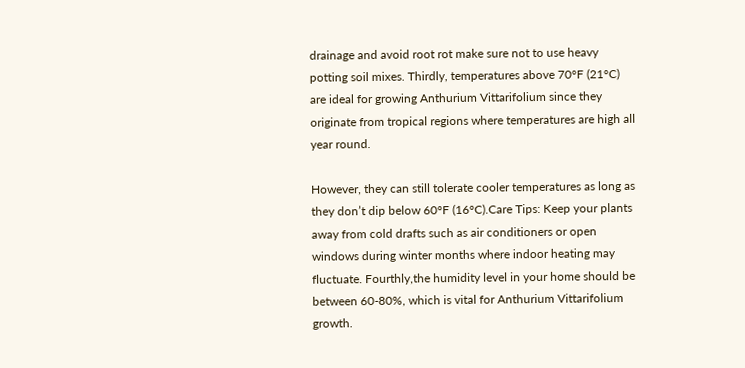drainage and avoid root rot make sure not to use heavy potting soil mixes. Thirdly, temperatures above 70°F (21°C) are ideal for growing Anthurium Vittarifolium since they originate from tropical regions where temperatures are high all year round.

However, they can still tolerate cooler temperatures as long as they don’t dip below 60°F (16°C).Care Tips: Keep your plants away from cold drafts such as air conditioners or open windows during winter months where indoor heating may fluctuate. Fourthly,the humidity level in your home should be between 60-80%, which is vital for Anthurium Vittarifolium growth.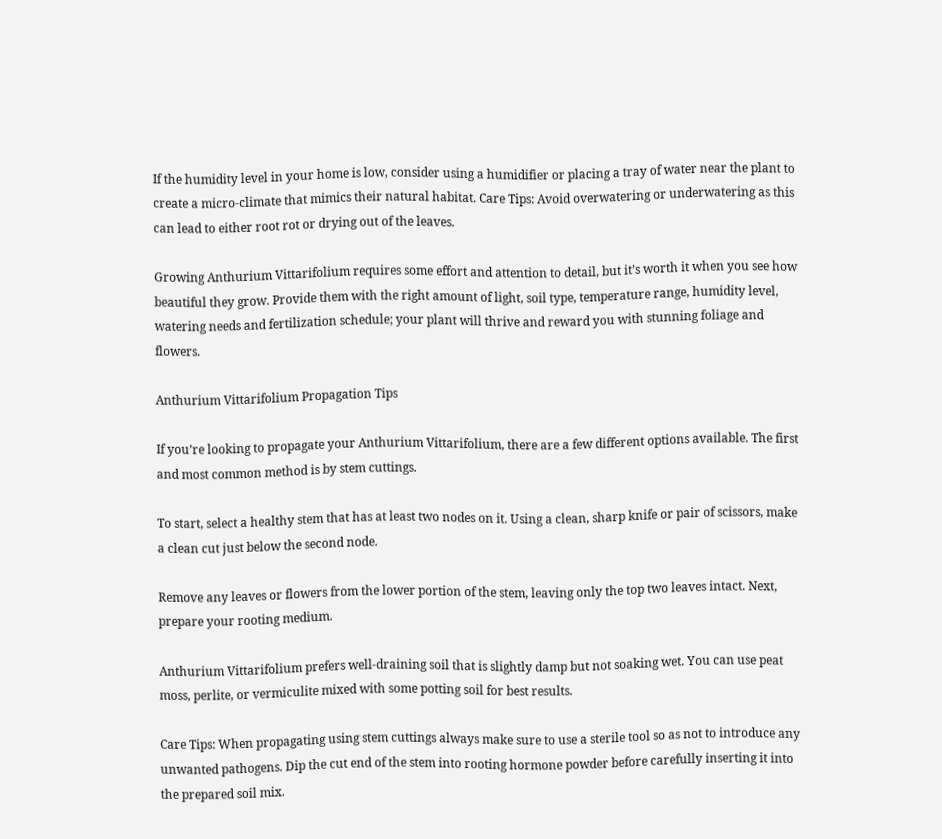If the humidity level in your home is low, consider using a humidifier or placing a tray of water near the plant to create a micro-climate that mimics their natural habitat. Care Tips: Avoid overwatering or underwatering as this can lead to either root rot or drying out of the leaves.

Growing Anthurium Vittarifolium requires some effort and attention to detail, but it’s worth it when you see how beautiful they grow. Provide them with the right amount of light, soil type, temperature range, humidity level, watering needs and fertilization schedule; your plant will thrive and reward you with stunning foliage and flowers.

Anthurium Vittarifolium Propagation Tips

If you’re looking to propagate your Anthurium Vittarifolium, there are a few different options available. The first and most common method is by stem cuttings.

To start, select a healthy stem that has at least two nodes on it. Using a clean, sharp knife or pair of scissors, make a clean cut just below the second node.

Remove any leaves or flowers from the lower portion of the stem, leaving only the top two leaves intact. Next, prepare your rooting medium.

Anthurium Vittarifolium prefers well-draining soil that is slightly damp but not soaking wet. You can use peat moss, perlite, or vermiculite mixed with some potting soil for best results.

Care Tips: When propagating using stem cuttings always make sure to use a sterile tool so as not to introduce any unwanted pathogens. Dip the cut end of the stem into rooting hormone powder before carefully inserting it into the prepared soil mix.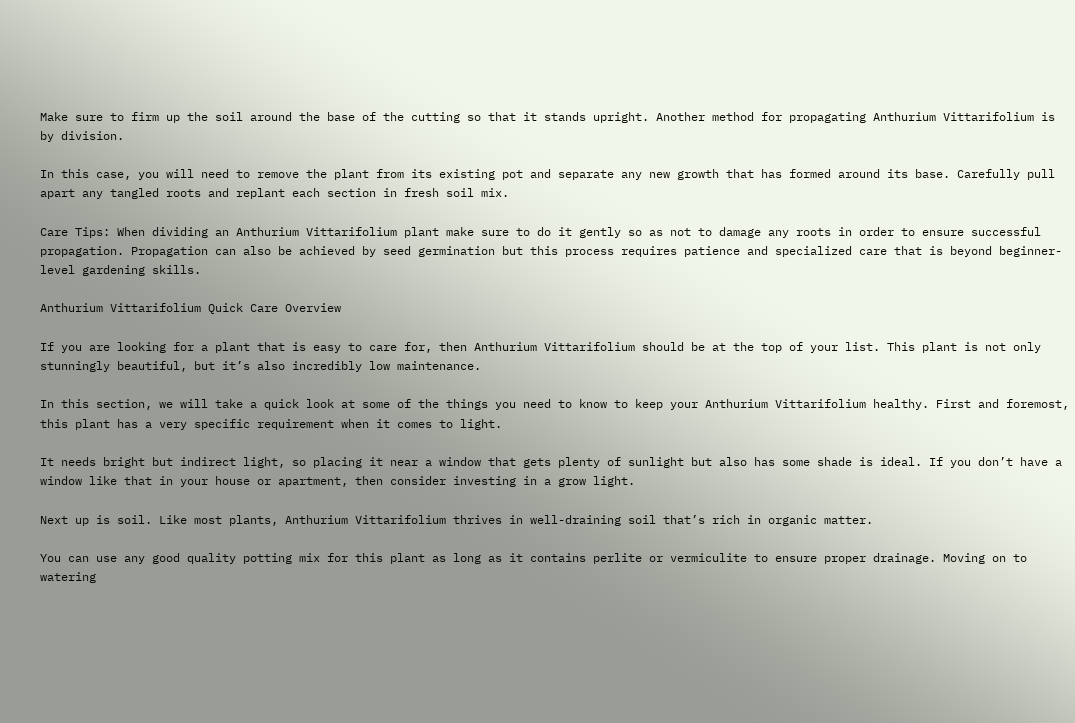Make sure to firm up the soil around the base of the cutting so that it stands upright. Another method for propagating Anthurium Vittarifolium is by division.

In this case, you will need to remove the plant from its existing pot and separate any new growth that has formed around its base. Carefully pull apart any tangled roots and replant each section in fresh soil mix.

Care Tips: When dividing an Anthurium Vittarifolium plant make sure to do it gently so as not to damage any roots in order to ensure successful propagation. Propagation can also be achieved by seed germination but this process requires patience and specialized care that is beyond beginner-level gardening skills.

Anthurium Vittarifolium Quick Care Overview

If you are looking for a plant that is easy to care for, then Anthurium Vittarifolium should be at the top of your list. This plant is not only stunningly beautiful, but it’s also incredibly low maintenance.

In this section, we will take a quick look at some of the things you need to know to keep your Anthurium Vittarifolium healthy. First and foremost, this plant has a very specific requirement when it comes to light.

It needs bright but indirect light, so placing it near a window that gets plenty of sunlight but also has some shade is ideal. If you don’t have a window like that in your house or apartment, then consider investing in a grow light.

Next up is soil. Like most plants, Anthurium Vittarifolium thrives in well-draining soil that’s rich in organic matter.

You can use any good quality potting mix for this plant as long as it contains perlite or vermiculite to ensure proper drainage. Moving on to watering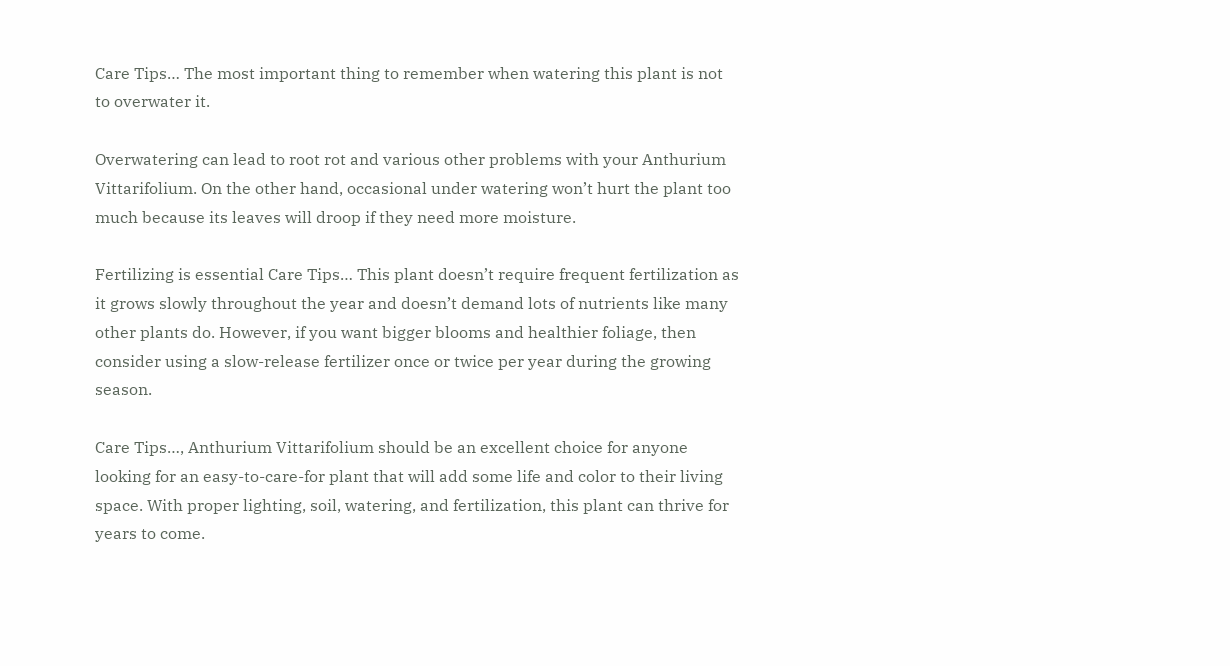Care Tips… The most important thing to remember when watering this plant is not to overwater it.

Overwatering can lead to root rot and various other problems with your Anthurium Vittarifolium. On the other hand, occasional under watering won’t hurt the plant too much because its leaves will droop if they need more moisture.

Fertilizing is essential Care Tips… This plant doesn’t require frequent fertilization as it grows slowly throughout the year and doesn’t demand lots of nutrients like many other plants do. However, if you want bigger blooms and healthier foliage, then consider using a slow-release fertilizer once or twice per year during the growing season.

Care Tips…, Anthurium Vittarifolium should be an excellent choice for anyone looking for an easy-to-care-for plant that will add some life and color to their living space. With proper lighting, soil, watering, and fertilization, this plant can thrive for years to come.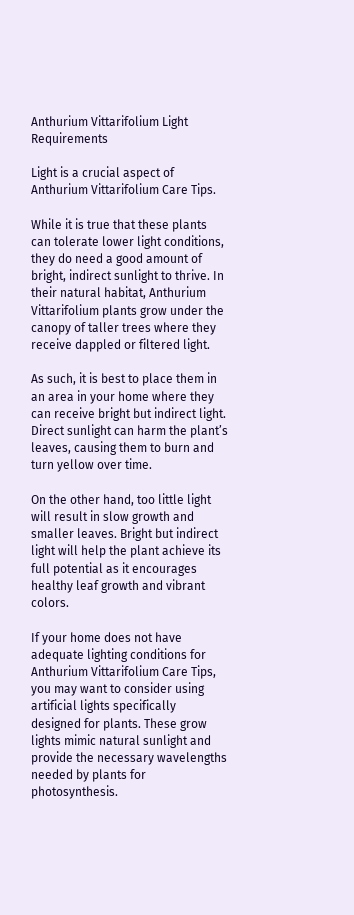Anthurium Vittarifolium Light Requirements

Light is a crucial aspect of Anthurium Vittarifolium Care Tips.

While it is true that these plants can tolerate lower light conditions, they do need a good amount of bright, indirect sunlight to thrive. In their natural habitat, Anthurium Vittarifolium plants grow under the canopy of taller trees where they receive dappled or filtered light.

As such, it is best to place them in an area in your home where they can receive bright but indirect light. Direct sunlight can harm the plant’s leaves, causing them to burn and turn yellow over time.

On the other hand, too little light will result in slow growth and smaller leaves. Bright but indirect light will help the plant achieve its full potential as it encourages healthy leaf growth and vibrant colors.

If your home does not have adequate lighting conditions for Anthurium Vittarifolium Care Tips, you may want to consider using artificial lights specifically designed for plants. These grow lights mimic natural sunlight and provide the necessary wavelengths needed by plants for photosynthesis.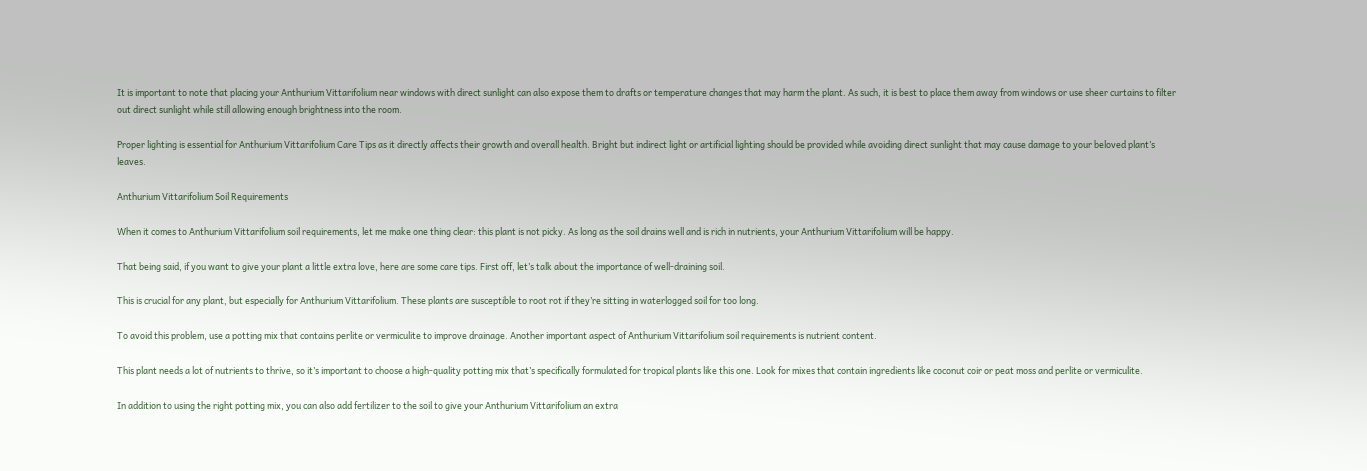It is important to note that placing your Anthurium Vittarifolium near windows with direct sunlight can also expose them to drafts or temperature changes that may harm the plant. As such, it is best to place them away from windows or use sheer curtains to filter out direct sunlight while still allowing enough brightness into the room.

Proper lighting is essential for Anthurium Vittarifolium Care Tips as it directly affects their growth and overall health. Bright but indirect light or artificial lighting should be provided while avoiding direct sunlight that may cause damage to your beloved plant’s leaves.

Anthurium Vittarifolium Soil Requirements

When it comes to Anthurium Vittarifolium soil requirements, let me make one thing clear: this plant is not picky. As long as the soil drains well and is rich in nutrients, your Anthurium Vittarifolium will be happy.

That being said, if you want to give your plant a little extra love, here are some care tips. First off, let’s talk about the importance of well-draining soil.

This is crucial for any plant, but especially for Anthurium Vittarifolium. These plants are susceptible to root rot if they’re sitting in waterlogged soil for too long.

To avoid this problem, use a potting mix that contains perlite or vermiculite to improve drainage. Another important aspect of Anthurium Vittarifolium soil requirements is nutrient content.

This plant needs a lot of nutrients to thrive, so it’s important to choose a high-quality potting mix that’s specifically formulated for tropical plants like this one. Look for mixes that contain ingredients like coconut coir or peat moss and perlite or vermiculite.

In addition to using the right potting mix, you can also add fertilizer to the soil to give your Anthurium Vittarifolium an extra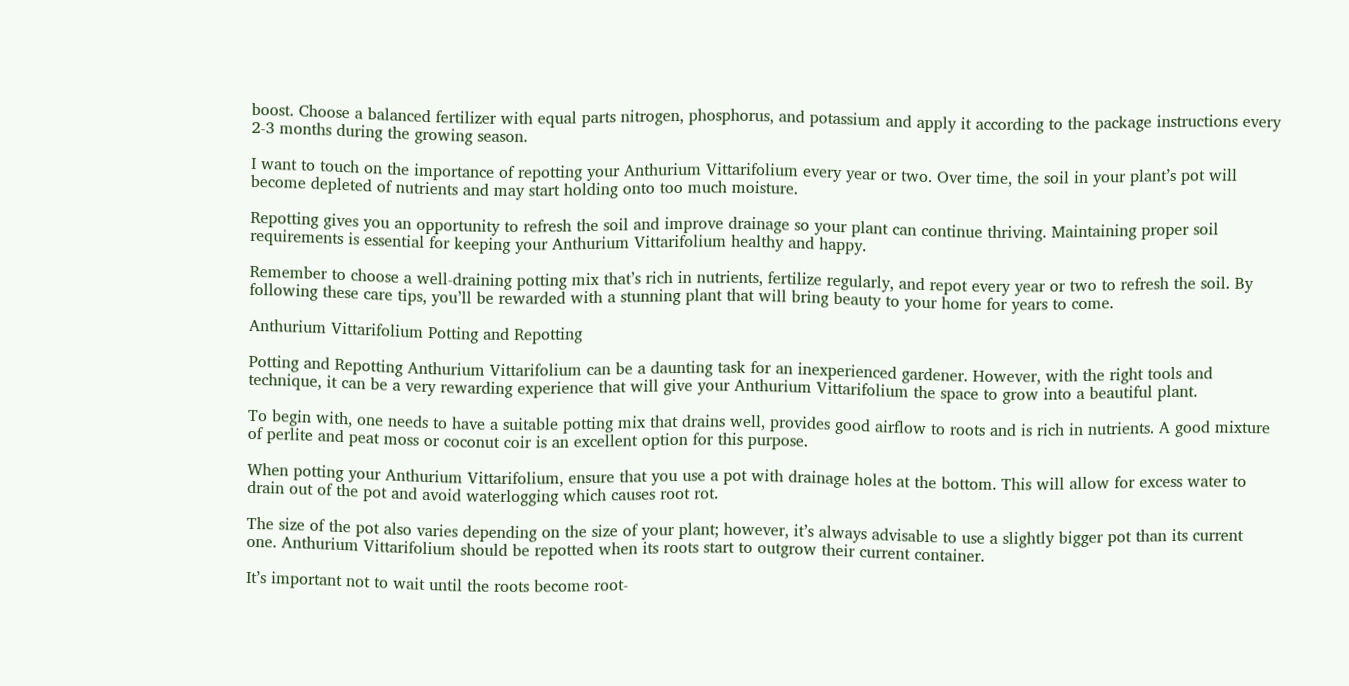boost. Choose a balanced fertilizer with equal parts nitrogen, phosphorus, and potassium and apply it according to the package instructions every 2-3 months during the growing season.

I want to touch on the importance of repotting your Anthurium Vittarifolium every year or two. Over time, the soil in your plant’s pot will become depleted of nutrients and may start holding onto too much moisture.

Repotting gives you an opportunity to refresh the soil and improve drainage so your plant can continue thriving. Maintaining proper soil requirements is essential for keeping your Anthurium Vittarifolium healthy and happy.

Remember to choose a well-draining potting mix that’s rich in nutrients, fertilize regularly, and repot every year or two to refresh the soil. By following these care tips, you’ll be rewarded with a stunning plant that will bring beauty to your home for years to come.

Anthurium Vittarifolium Potting and Repotting

Potting and Repotting Anthurium Vittarifolium can be a daunting task for an inexperienced gardener. However, with the right tools and technique, it can be a very rewarding experience that will give your Anthurium Vittarifolium the space to grow into a beautiful plant.

To begin with, one needs to have a suitable potting mix that drains well, provides good airflow to roots and is rich in nutrients. A good mixture of perlite and peat moss or coconut coir is an excellent option for this purpose.

When potting your Anthurium Vittarifolium, ensure that you use a pot with drainage holes at the bottom. This will allow for excess water to drain out of the pot and avoid waterlogging which causes root rot.

The size of the pot also varies depending on the size of your plant; however, it’s always advisable to use a slightly bigger pot than its current one. Anthurium Vittarifolium should be repotted when its roots start to outgrow their current container.

It’s important not to wait until the roots become root-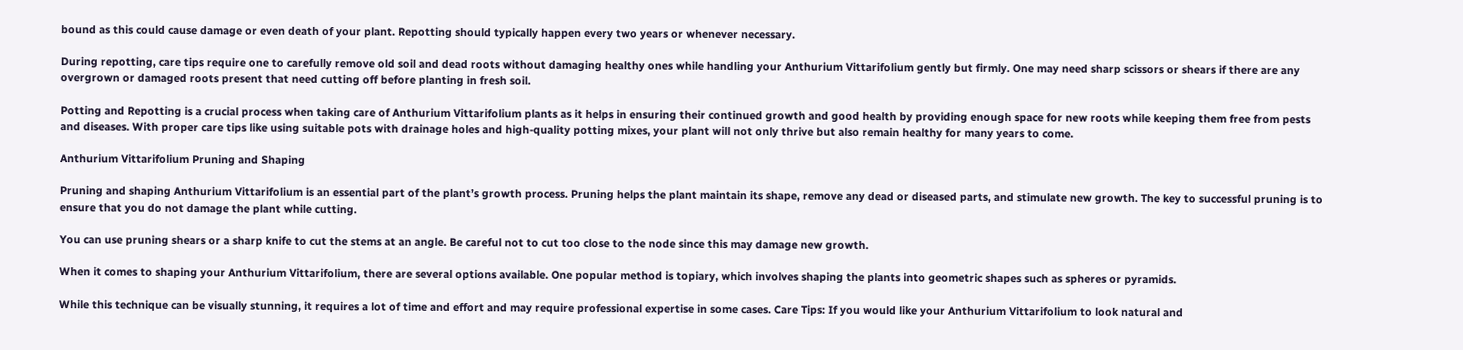bound as this could cause damage or even death of your plant. Repotting should typically happen every two years or whenever necessary.

During repotting, care tips require one to carefully remove old soil and dead roots without damaging healthy ones while handling your Anthurium Vittarifolium gently but firmly. One may need sharp scissors or shears if there are any overgrown or damaged roots present that need cutting off before planting in fresh soil.

Potting and Repotting is a crucial process when taking care of Anthurium Vittarifolium plants as it helps in ensuring their continued growth and good health by providing enough space for new roots while keeping them free from pests and diseases. With proper care tips like using suitable pots with drainage holes and high-quality potting mixes, your plant will not only thrive but also remain healthy for many years to come.

Anthurium Vittarifolium Pruning and Shaping

Pruning and shaping Anthurium Vittarifolium is an essential part of the plant’s growth process. Pruning helps the plant maintain its shape, remove any dead or diseased parts, and stimulate new growth. The key to successful pruning is to ensure that you do not damage the plant while cutting.

You can use pruning shears or a sharp knife to cut the stems at an angle. Be careful not to cut too close to the node since this may damage new growth.

When it comes to shaping your Anthurium Vittarifolium, there are several options available. One popular method is topiary, which involves shaping the plants into geometric shapes such as spheres or pyramids.

While this technique can be visually stunning, it requires a lot of time and effort and may require professional expertise in some cases. Care Tips: If you would like your Anthurium Vittarifolium to look natural and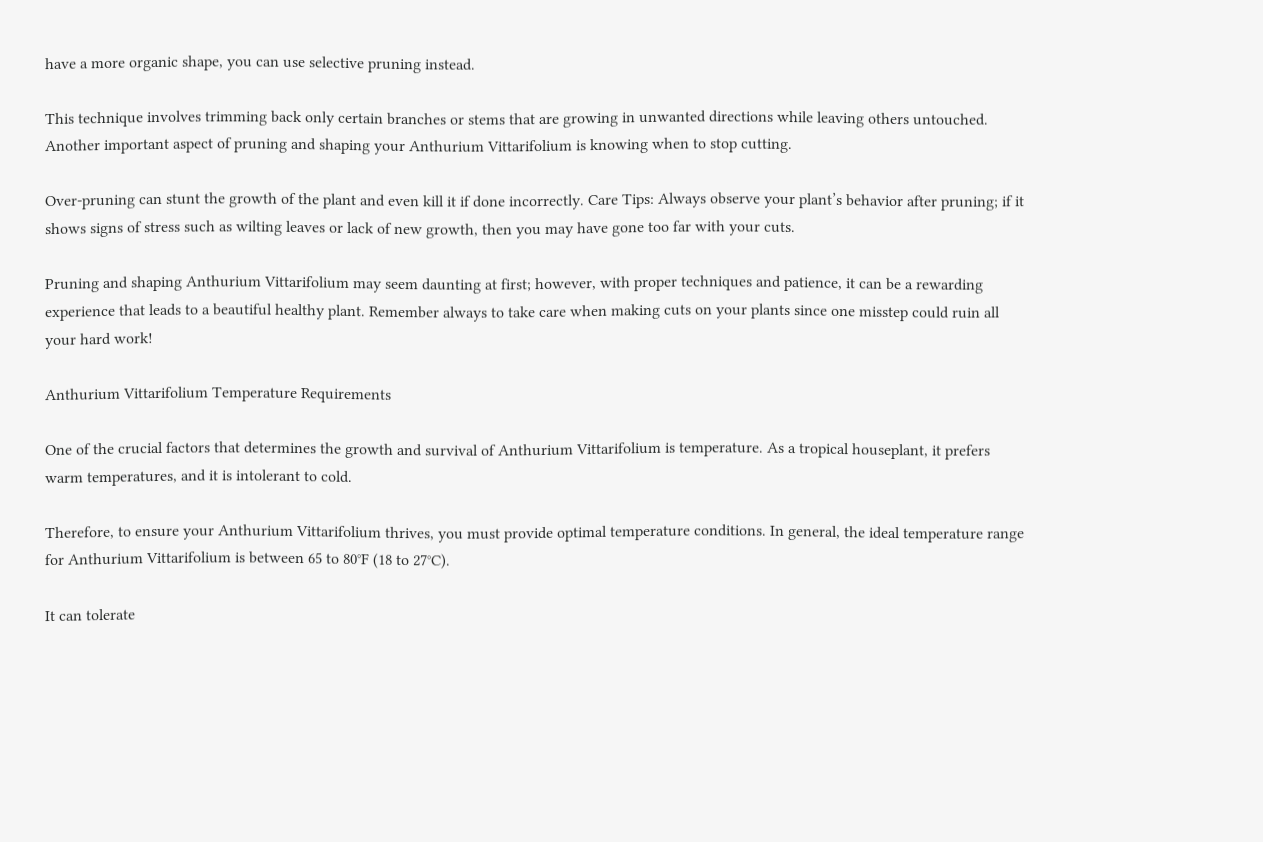have a more organic shape, you can use selective pruning instead.

This technique involves trimming back only certain branches or stems that are growing in unwanted directions while leaving others untouched. Another important aspect of pruning and shaping your Anthurium Vittarifolium is knowing when to stop cutting.

Over-pruning can stunt the growth of the plant and even kill it if done incorrectly. Care Tips: Always observe your plant’s behavior after pruning; if it shows signs of stress such as wilting leaves or lack of new growth, then you may have gone too far with your cuts.

Pruning and shaping Anthurium Vittarifolium may seem daunting at first; however, with proper techniques and patience, it can be a rewarding experience that leads to a beautiful healthy plant. Remember always to take care when making cuts on your plants since one misstep could ruin all your hard work!

Anthurium Vittarifolium Temperature Requirements

One of the crucial factors that determines the growth and survival of Anthurium Vittarifolium is temperature. As a tropical houseplant, it prefers warm temperatures, and it is intolerant to cold.

Therefore, to ensure your Anthurium Vittarifolium thrives, you must provide optimal temperature conditions. In general, the ideal temperature range for Anthurium Vittarifolium is between 65 to 80°F (18 to 27°C).

It can tolerate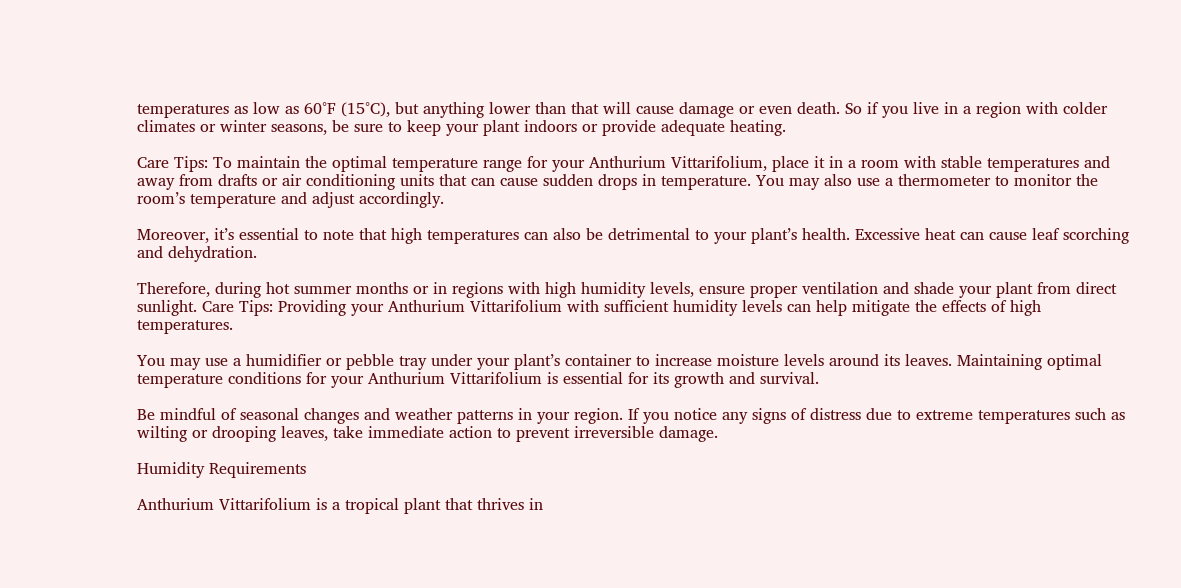temperatures as low as 60°F (15°C), but anything lower than that will cause damage or even death. So if you live in a region with colder climates or winter seasons, be sure to keep your plant indoors or provide adequate heating.

Care Tips: To maintain the optimal temperature range for your Anthurium Vittarifolium, place it in a room with stable temperatures and away from drafts or air conditioning units that can cause sudden drops in temperature. You may also use a thermometer to monitor the room’s temperature and adjust accordingly.

Moreover, it’s essential to note that high temperatures can also be detrimental to your plant’s health. Excessive heat can cause leaf scorching and dehydration.

Therefore, during hot summer months or in regions with high humidity levels, ensure proper ventilation and shade your plant from direct sunlight. Care Tips: Providing your Anthurium Vittarifolium with sufficient humidity levels can help mitigate the effects of high temperatures.

You may use a humidifier or pebble tray under your plant’s container to increase moisture levels around its leaves. Maintaining optimal temperature conditions for your Anthurium Vittarifolium is essential for its growth and survival.

Be mindful of seasonal changes and weather patterns in your region. If you notice any signs of distress due to extreme temperatures such as wilting or drooping leaves, take immediate action to prevent irreversible damage.

Humidity Requirements

Anthurium Vittarifolium is a tropical plant that thrives in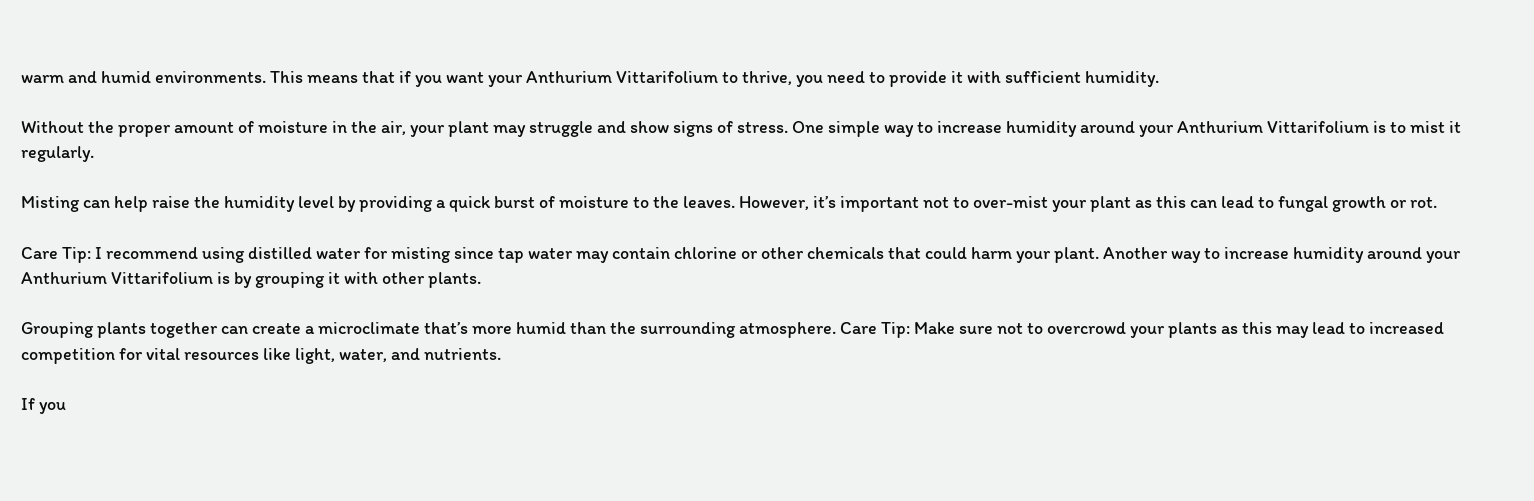warm and humid environments. This means that if you want your Anthurium Vittarifolium to thrive, you need to provide it with sufficient humidity.

Without the proper amount of moisture in the air, your plant may struggle and show signs of stress. One simple way to increase humidity around your Anthurium Vittarifolium is to mist it regularly.

Misting can help raise the humidity level by providing a quick burst of moisture to the leaves. However, it’s important not to over-mist your plant as this can lead to fungal growth or rot.

Care Tip: I recommend using distilled water for misting since tap water may contain chlorine or other chemicals that could harm your plant. Another way to increase humidity around your Anthurium Vittarifolium is by grouping it with other plants.

Grouping plants together can create a microclimate that’s more humid than the surrounding atmosphere. Care Tip: Make sure not to overcrowd your plants as this may lead to increased competition for vital resources like light, water, and nutrients.

If you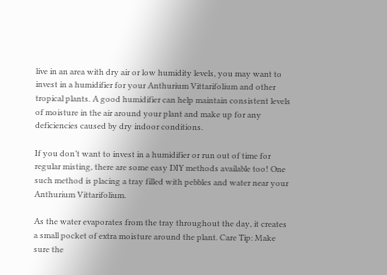live in an area with dry air or low humidity levels, you may want to invest in a humidifier for your Anthurium Vittarifolium and other tropical plants. A good humidifier can help maintain consistent levels of moisture in the air around your plant and make up for any deficiencies caused by dry indoor conditions.

If you don’t want to invest in a humidifier or run out of time for regular misting, there are some easy DIY methods available too! One such method is placing a tray filled with pebbles and water near your Anthurium Vittarifolium.

As the water evaporates from the tray throughout the day, it creates a small pocket of extra moisture around the plant. Care Tip: Make sure the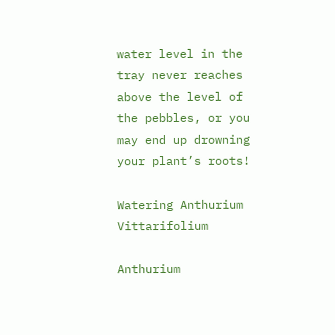water level in the tray never reaches above the level of the pebbles, or you may end up drowning your plant’s roots!

Watering Anthurium Vittarifolium

Anthurium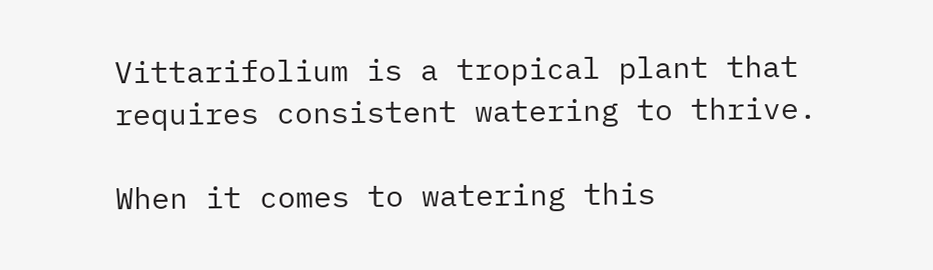Vittarifolium is a tropical plant that requires consistent watering to thrive.

When it comes to watering this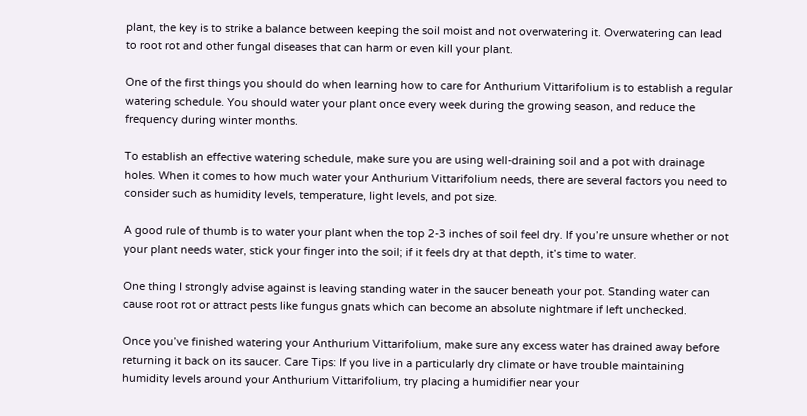plant, the key is to strike a balance between keeping the soil moist and not overwatering it. Overwatering can lead to root rot and other fungal diseases that can harm or even kill your plant.

One of the first things you should do when learning how to care for Anthurium Vittarifolium is to establish a regular watering schedule. You should water your plant once every week during the growing season, and reduce the frequency during winter months.

To establish an effective watering schedule, make sure you are using well-draining soil and a pot with drainage holes. When it comes to how much water your Anthurium Vittarifolium needs, there are several factors you need to consider such as humidity levels, temperature, light levels, and pot size.

A good rule of thumb is to water your plant when the top 2-3 inches of soil feel dry. If you’re unsure whether or not your plant needs water, stick your finger into the soil; if it feels dry at that depth, it’s time to water.

One thing I strongly advise against is leaving standing water in the saucer beneath your pot. Standing water can cause root rot or attract pests like fungus gnats which can become an absolute nightmare if left unchecked.

Once you’ve finished watering your Anthurium Vittarifolium, make sure any excess water has drained away before returning it back on its saucer. Care Tips: If you live in a particularly dry climate or have trouble maintaining humidity levels around your Anthurium Vittarifolium, try placing a humidifier near your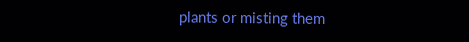plants or misting them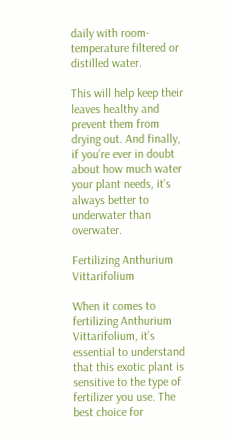daily with room-temperature filtered or distilled water.

This will help keep their leaves healthy and prevent them from drying out. And finally, if you’re ever in doubt about how much water your plant needs, it’s always better to underwater than overwater.

Fertilizing Anthurium Vittarifolium

When it comes to fertilizing Anthurium Vittarifolium, it’s essential to understand that this exotic plant is sensitive to the type of fertilizer you use. The best choice for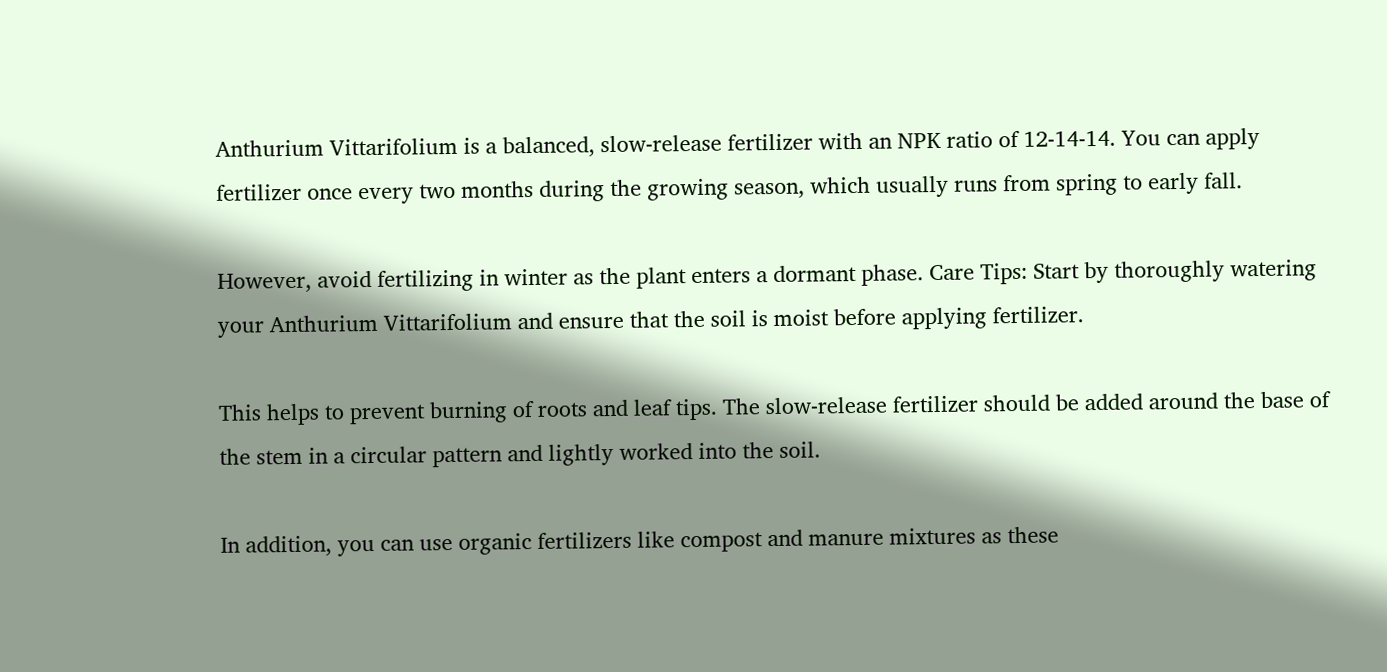Anthurium Vittarifolium is a balanced, slow-release fertilizer with an NPK ratio of 12-14-14. You can apply fertilizer once every two months during the growing season, which usually runs from spring to early fall.

However, avoid fertilizing in winter as the plant enters a dormant phase. Care Tips: Start by thoroughly watering your Anthurium Vittarifolium and ensure that the soil is moist before applying fertilizer.

This helps to prevent burning of roots and leaf tips. The slow-release fertilizer should be added around the base of the stem in a circular pattern and lightly worked into the soil.

In addition, you can use organic fertilizers like compost and manure mixtures as these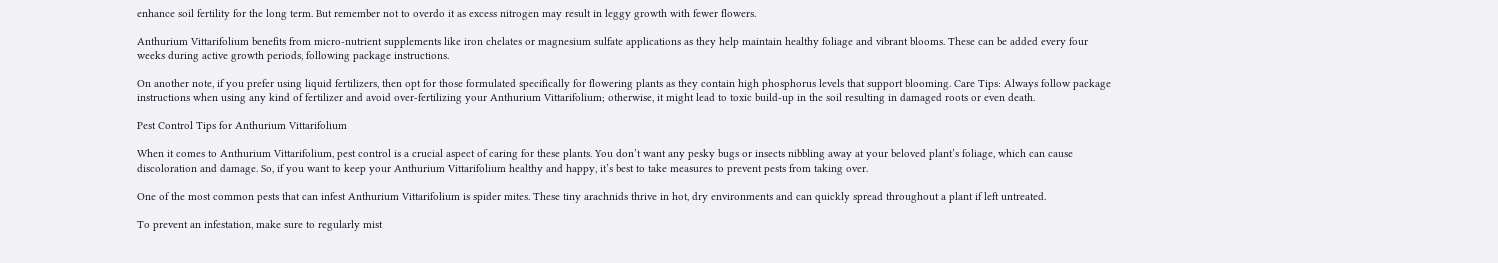enhance soil fertility for the long term. But remember not to overdo it as excess nitrogen may result in leggy growth with fewer flowers.

Anthurium Vittarifolium benefits from micro-nutrient supplements like iron chelates or magnesium sulfate applications as they help maintain healthy foliage and vibrant blooms. These can be added every four weeks during active growth periods, following package instructions.

On another note, if you prefer using liquid fertilizers, then opt for those formulated specifically for flowering plants as they contain high phosphorus levels that support blooming. Care Tips: Always follow package instructions when using any kind of fertilizer and avoid over-fertilizing your Anthurium Vittarifolium; otherwise, it might lead to toxic build-up in the soil resulting in damaged roots or even death.

Pest Control Tips for Anthurium Vittarifolium

When it comes to Anthurium Vittarifolium, pest control is a crucial aspect of caring for these plants. You don’t want any pesky bugs or insects nibbling away at your beloved plant’s foliage, which can cause discoloration and damage. So, if you want to keep your Anthurium Vittarifolium healthy and happy, it’s best to take measures to prevent pests from taking over.

One of the most common pests that can infest Anthurium Vittarifolium is spider mites. These tiny arachnids thrive in hot, dry environments and can quickly spread throughout a plant if left untreated.

To prevent an infestation, make sure to regularly mist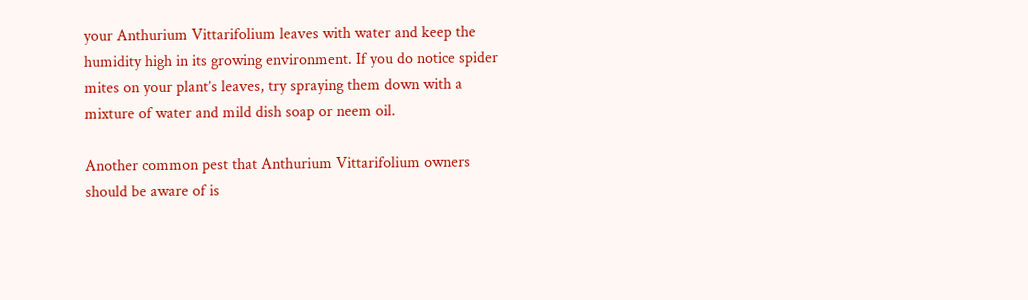your Anthurium Vittarifolium leaves with water and keep the humidity high in its growing environment. If you do notice spider mites on your plant’s leaves, try spraying them down with a mixture of water and mild dish soap or neem oil.

Another common pest that Anthurium Vittarifolium owners should be aware of is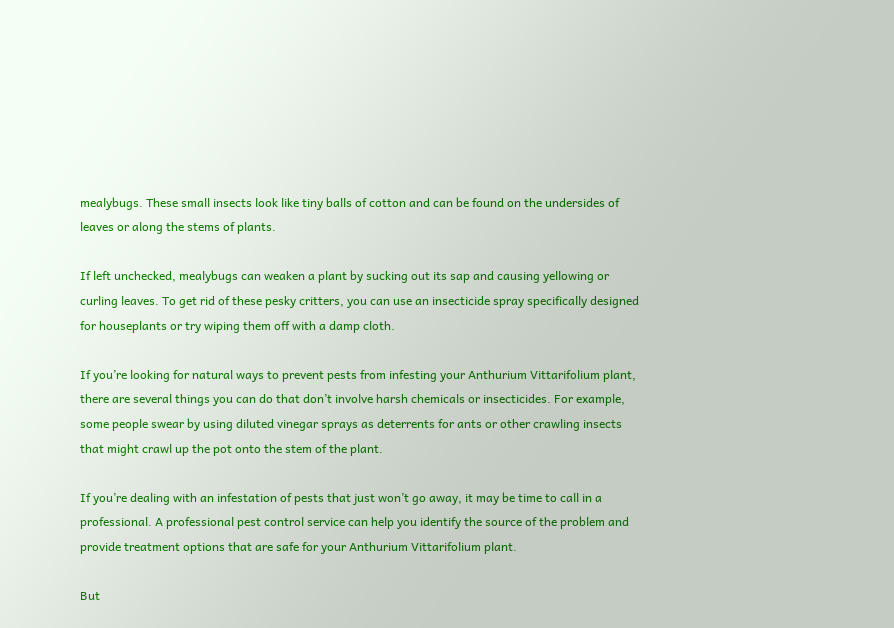mealybugs. These small insects look like tiny balls of cotton and can be found on the undersides of leaves or along the stems of plants.

If left unchecked, mealybugs can weaken a plant by sucking out its sap and causing yellowing or curling leaves. To get rid of these pesky critters, you can use an insecticide spray specifically designed for houseplants or try wiping them off with a damp cloth.

If you’re looking for natural ways to prevent pests from infesting your Anthurium Vittarifolium plant, there are several things you can do that don’t involve harsh chemicals or insecticides. For example, some people swear by using diluted vinegar sprays as deterrents for ants or other crawling insects that might crawl up the pot onto the stem of the plant.

If you’re dealing with an infestation of pests that just won’t go away, it may be time to call in a professional. A professional pest control service can help you identify the source of the problem and provide treatment options that are safe for your Anthurium Vittarifolium plant.

But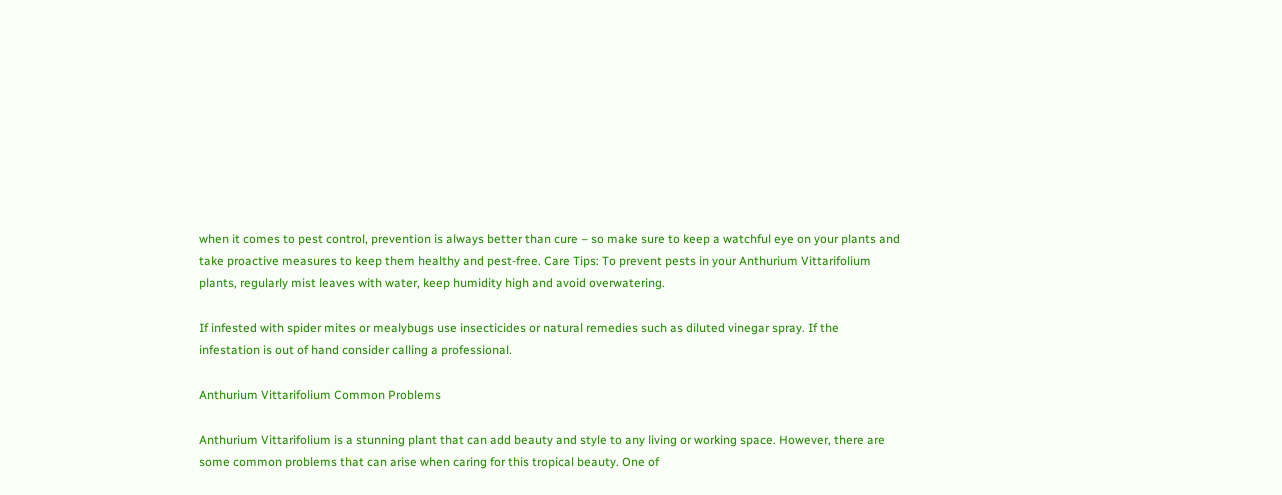when it comes to pest control, prevention is always better than cure – so make sure to keep a watchful eye on your plants and take proactive measures to keep them healthy and pest-free. Care Tips: To prevent pests in your Anthurium Vittarifolium plants, regularly mist leaves with water, keep humidity high and avoid overwatering.

If infested with spider mites or mealybugs use insecticides or natural remedies such as diluted vinegar spray. If the infestation is out of hand consider calling a professional.

Anthurium Vittarifolium Common Problems

Anthurium Vittarifolium is a stunning plant that can add beauty and style to any living or working space. However, there are some common problems that can arise when caring for this tropical beauty. One of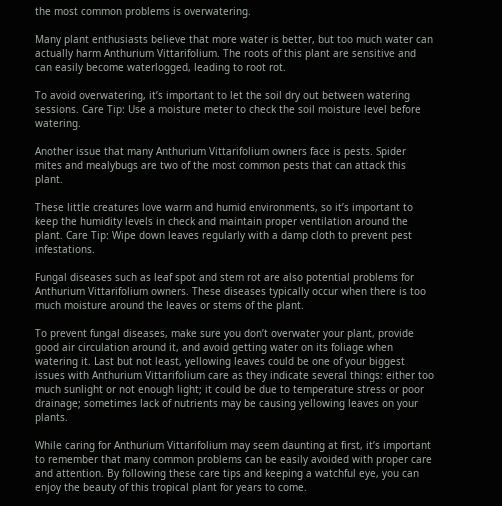the most common problems is overwatering.

Many plant enthusiasts believe that more water is better, but too much water can actually harm Anthurium Vittarifolium. The roots of this plant are sensitive and can easily become waterlogged, leading to root rot.

To avoid overwatering, it’s important to let the soil dry out between watering sessions. Care Tip: Use a moisture meter to check the soil moisture level before watering.

Another issue that many Anthurium Vittarifolium owners face is pests. Spider mites and mealybugs are two of the most common pests that can attack this plant.

These little creatures love warm and humid environments, so it’s important to keep the humidity levels in check and maintain proper ventilation around the plant. Care Tip: Wipe down leaves regularly with a damp cloth to prevent pest infestations.

Fungal diseases such as leaf spot and stem rot are also potential problems for Anthurium Vittarifolium owners. These diseases typically occur when there is too much moisture around the leaves or stems of the plant.

To prevent fungal diseases, make sure you don’t overwater your plant, provide good air circulation around it, and avoid getting water on its foliage when watering it. Last but not least, yellowing leaves could be one of your biggest issues with Anthurium Vittarifolium care as they indicate several things: either too much sunlight or not enough light; it could be due to temperature stress or poor drainage; sometimes lack of nutrients may be causing yellowing leaves on your plants.

While caring for Anthurium Vittarifolium may seem daunting at first, it’s important to remember that many common problems can be easily avoided with proper care and attention. By following these care tips and keeping a watchful eye, you can enjoy the beauty of this tropical plant for years to come.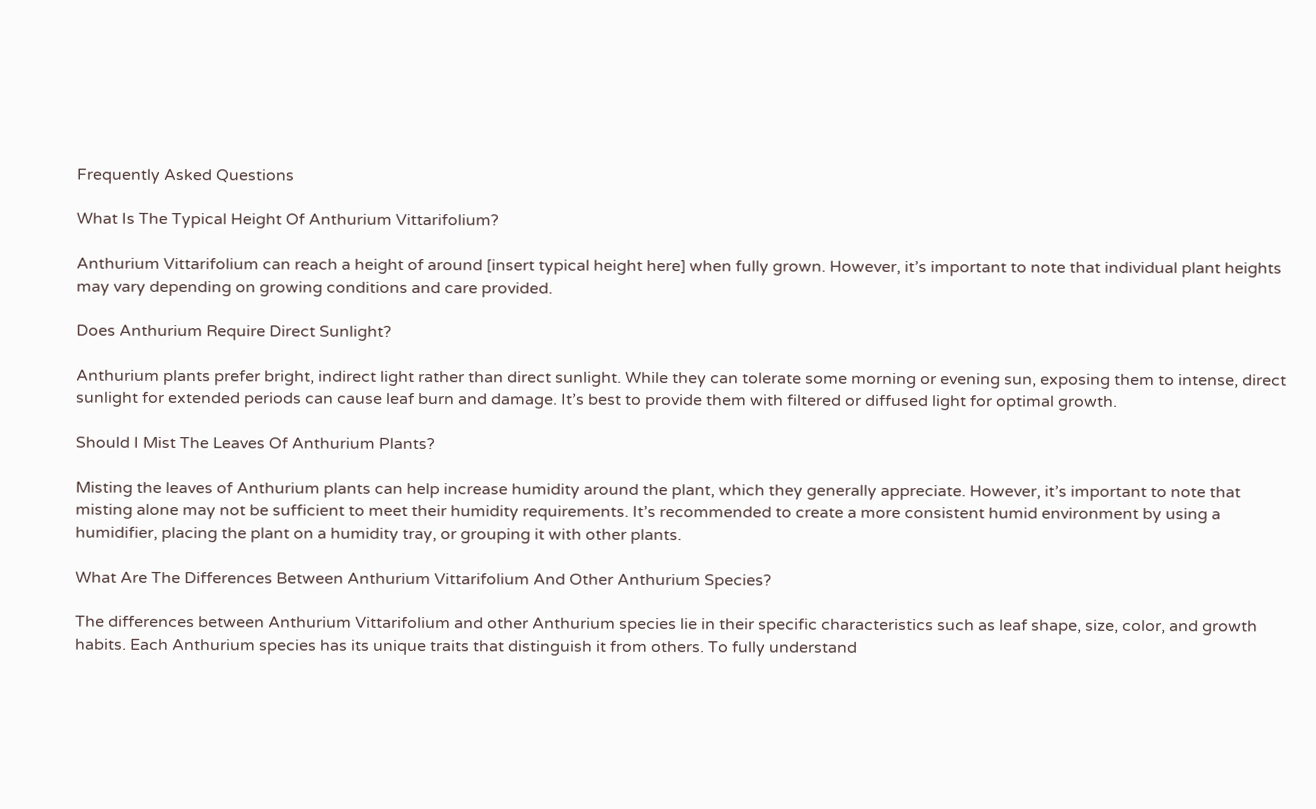Frequently Asked Questions

What Is The Typical Height Of Anthurium Vittarifolium?

Anthurium Vittarifolium can reach a height of around [insert typical height here] when fully grown. However, it’s important to note that individual plant heights may vary depending on growing conditions and care provided.

Does Anthurium Require Direct Sunlight?

Anthurium plants prefer bright, indirect light rather than direct sunlight. While they can tolerate some morning or evening sun, exposing them to intense, direct sunlight for extended periods can cause leaf burn and damage. It’s best to provide them with filtered or diffused light for optimal growth.

Should I Mist The Leaves Of Anthurium Plants?

Misting the leaves of Anthurium plants can help increase humidity around the plant, which they generally appreciate. However, it’s important to note that misting alone may not be sufficient to meet their humidity requirements. It’s recommended to create a more consistent humid environment by using a humidifier, placing the plant on a humidity tray, or grouping it with other plants.

What Are The Differences Between Anthurium Vittarifolium And Other Anthurium Species?

The differences between Anthurium Vittarifolium and other Anthurium species lie in their specific characteristics such as leaf shape, size, color, and growth habits. Each Anthurium species has its unique traits that distinguish it from others. To fully understand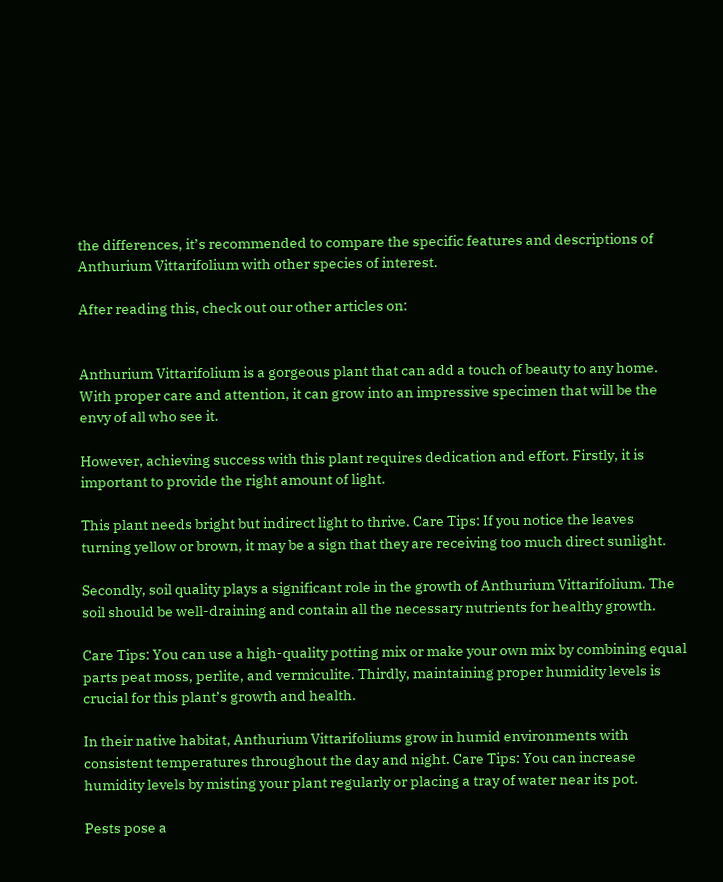the differences, it’s recommended to compare the specific features and descriptions of Anthurium Vittarifolium with other species of interest.

After reading this, check out our other articles on:


Anthurium Vittarifolium is a gorgeous plant that can add a touch of beauty to any home. With proper care and attention, it can grow into an impressive specimen that will be the envy of all who see it.

However, achieving success with this plant requires dedication and effort. Firstly, it is important to provide the right amount of light.

This plant needs bright but indirect light to thrive. Care Tips: If you notice the leaves turning yellow or brown, it may be a sign that they are receiving too much direct sunlight.

Secondly, soil quality plays a significant role in the growth of Anthurium Vittarifolium. The soil should be well-draining and contain all the necessary nutrients for healthy growth.

Care Tips: You can use a high-quality potting mix or make your own mix by combining equal parts peat moss, perlite, and vermiculite. Thirdly, maintaining proper humidity levels is crucial for this plant’s growth and health.

In their native habitat, Anthurium Vittarifoliums grow in humid environments with consistent temperatures throughout the day and night. Care Tips: You can increase humidity levels by misting your plant regularly or placing a tray of water near its pot.

Pests pose a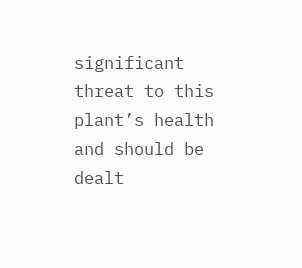significant threat to this plant’s health and should be dealt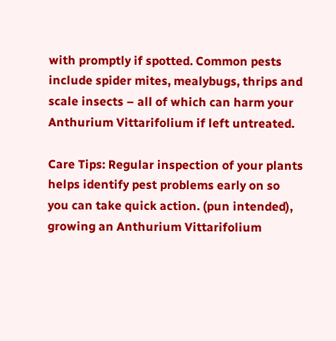with promptly if spotted. Common pests include spider mites, mealybugs, thrips and scale insects – all of which can harm your Anthurium Vittarifolium if left untreated.

Care Tips: Regular inspection of your plants helps identify pest problems early on so you can take quick action. (pun intended), growing an Anthurium Vittarifolium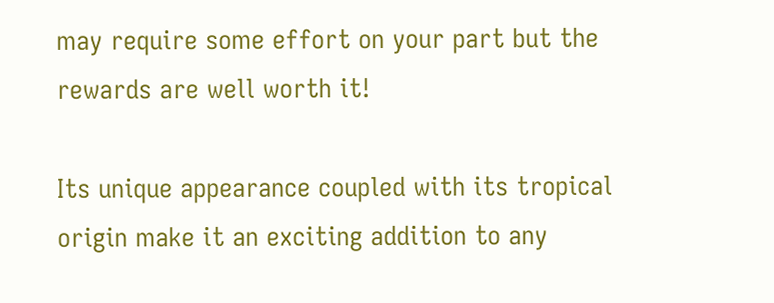may require some effort on your part but the rewards are well worth it!

Its unique appearance coupled with its tropical origin make it an exciting addition to any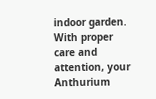indoor garden. With proper care and attention, your Anthurium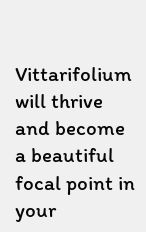Vittarifolium will thrive and become a beautiful focal point in your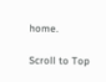home.

Scroll to Top